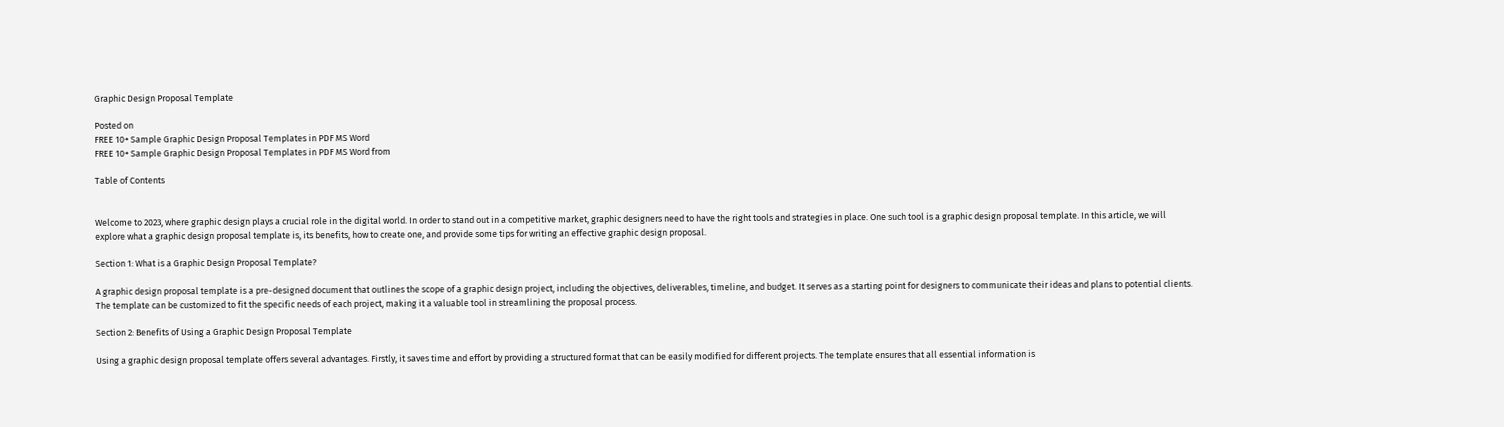Graphic Design Proposal Template

Posted on
FREE 10+ Sample Graphic Design Proposal Templates in PDF MS Word
FREE 10+ Sample Graphic Design Proposal Templates in PDF MS Word from

Table of Contents


Welcome to 2023, where graphic design plays a crucial role in the digital world. In order to stand out in a competitive market, graphic designers need to have the right tools and strategies in place. One such tool is a graphic design proposal template. In this article, we will explore what a graphic design proposal template is, its benefits, how to create one, and provide some tips for writing an effective graphic design proposal.

Section 1: What is a Graphic Design Proposal Template?

A graphic design proposal template is a pre-designed document that outlines the scope of a graphic design project, including the objectives, deliverables, timeline, and budget. It serves as a starting point for designers to communicate their ideas and plans to potential clients. The template can be customized to fit the specific needs of each project, making it a valuable tool in streamlining the proposal process.

Section 2: Benefits of Using a Graphic Design Proposal Template

Using a graphic design proposal template offers several advantages. Firstly, it saves time and effort by providing a structured format that can be easily modified for different projects. The template ensures that all essential information is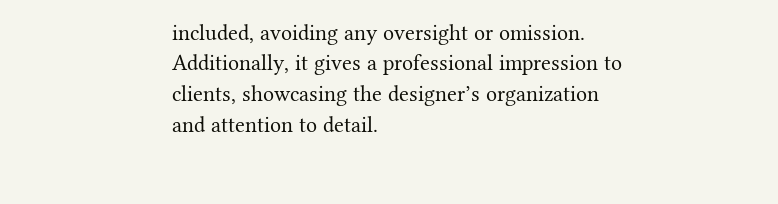included, avoiding any oversight or omission. Additionally, it gives a professional impression to clients, showcasing the designer’s organization and attention to detail.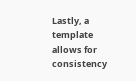Lastly, a template allows for consistency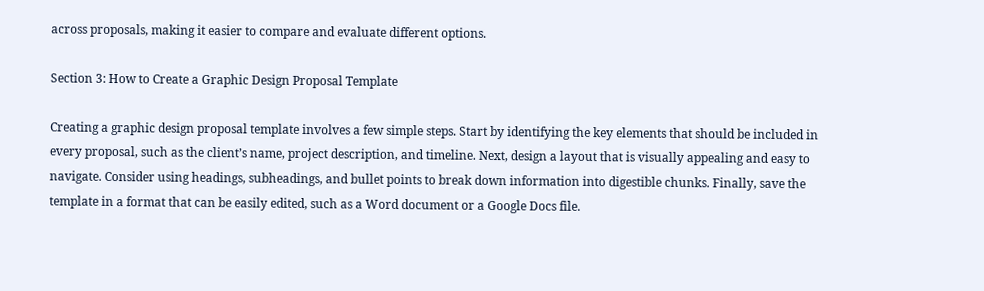across proposals, making it easier to compare and evaluate different options.

Section 3: How to Create a Graphic Design Proposal Template

Creating a graphic design proposal template involves a few simple steps. Start by identifying the key elements that should be included in every proposal, such as the client’s name, project description, and timeline. Next, design a layout that is visually appealing and easy to navigate. Consider using headings, subheadings, and bullet points to break down information into digestible chunks. Finally, save the template in a format that can be easily edited, such as a Word document or a Google Docs file.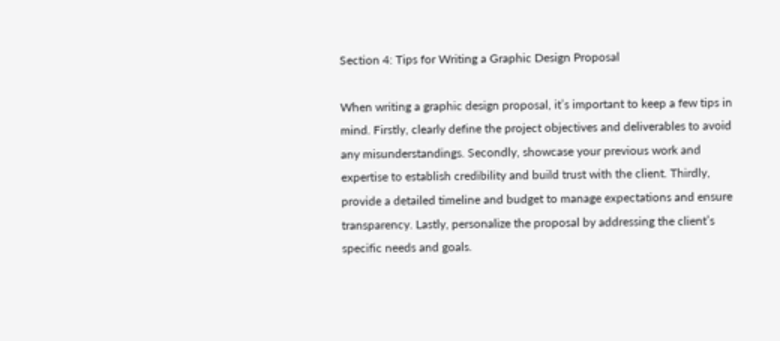Section 4: Tips for Writing a Graphic Design Proposal

When writing a graphic design proposal, it’s important to keep a few tips in mind. Firstly, clearly define the project objectives and deliverables to avoid any misunderstandings. Secondly, showcase your previous work and expertise to establish credibility and build trust with the client. Thirdly, provide a detailed timeline and budget to manage expectations and ensure transparency. Lastly, personalize the proposal by addressing the client’s specific needs and goals.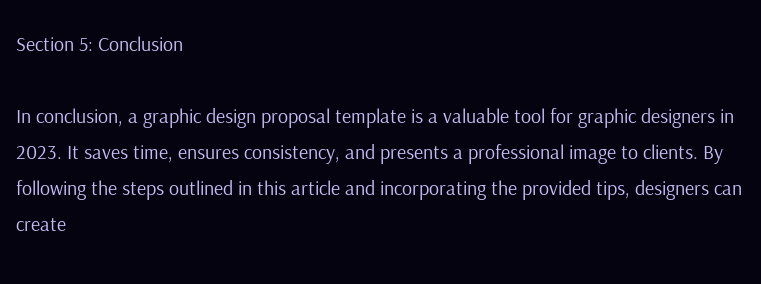Section 5: Conclusion

In conclusion, a graphic design proposal template is a valuable tool for graphic designers in 2023. It saves time, ensures consistency, and presents a professional image to clients. By following the steps outlined in this article and incorporating the provided tips, designers can create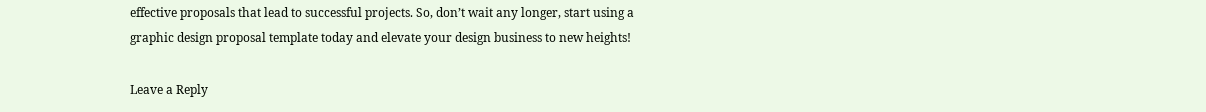effective proposals that lead to successful projects. So, don’t wait any longer, start using a graphic design proposal template today and elevate your design business to new heights!

Leave a Reply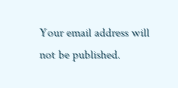Your email address will not be published.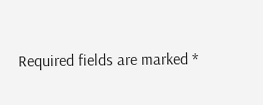Required fields are marked *